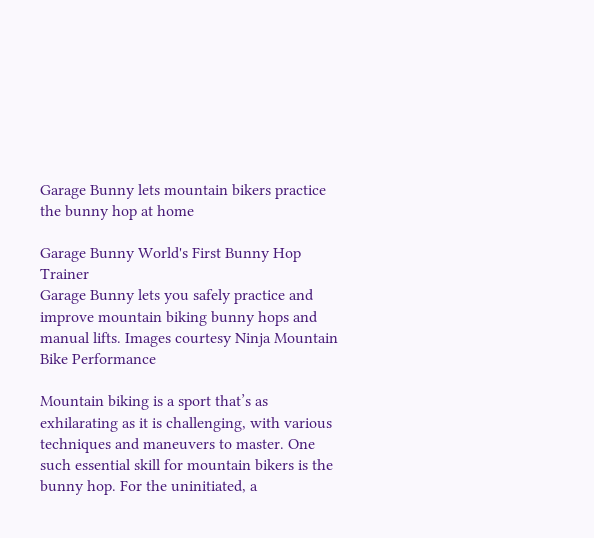Garage Bunny lets mountain bikers practice the bunny hop at home

Garage Bunny World's First Bunny Hop Trainer
Garage Bunny lets you safely practice and improve mountain biking bunny hops and manual lifts. Images courtesy Ninja Mountain Bike Performance

Mountain biking is a sport that’s as exhilarating as it is challenging, with various techniques and maneuvers to master. One such essential skill for mountain bikers is the bunny hop. For the uninitiated, a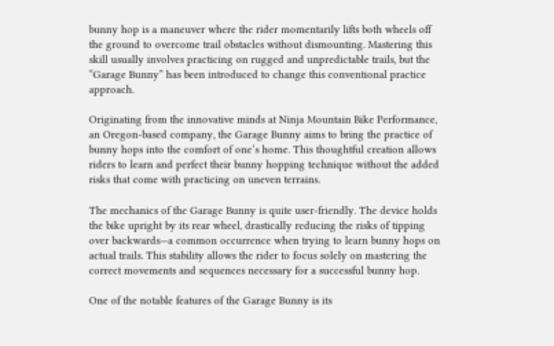bunny hop is a maneuver where the rider momentarily lifts both wheels off the ground to overcome trail obstacles without dismounting. Mastering this skill usually involves practicing on rugged and unpredictable trails, but the “Garage Bunny” has been introduced to change this conventional practice approach.

Originating from the innovative minds at Ninja Mountain Bike Performance, an Oregon-based company, the Garage Bunny aims to bring the practice of bunny hops into the comfort of one’s home. This thoughtful creation allows riders to learn and perfect their bunny hopping technique without the added risks that come with practicing on uneven terrains.

The mechanics of the Garage Bunny is quite user-friendly. The device holds the bike upright by its rear wheel, drastically reducing the risks of tipping over backwards—a common occurrence when trying to learn bunny hops on actual trails. This stability allows the rider to focus solely on mastering the correct movements and sequences necessary for a successful bunny hop.

One of the notable features of the Garage Bunny is its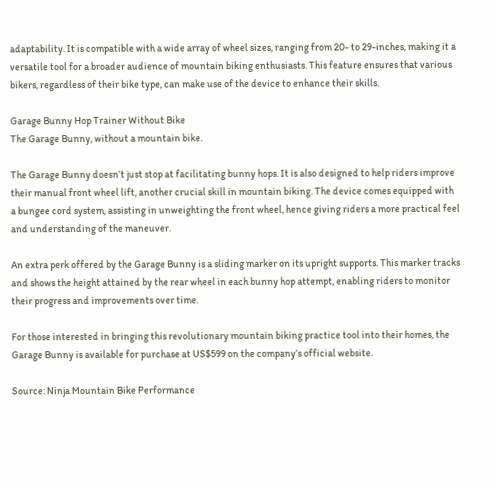adaptability. It is compatible with a wide array of wheel sizes, ranging from 20- to 29-inches, making it a versatile tool for a broader audience of mountain biking enthusiasts. This feature ensures that various bikers, regardless of their bike type, can make use of the device to enhance their skills.

Garage Bunny Hop Trainer Without Bike
The Garage Bunny, without a mountain bike.

The Garage Bunny doesn’t just stop at facilitating bunny hops. It is also designed to help riders improve their manual front wheel lift, another crucial skill in mountain biking. The device comes equipped with a bungee cord system, assisting in unweighting the front wheel, hence giving riders a more practical feel and understanding of the maneuver.

An extra perk offered by the Garage Bunny is a sliding marker on its upright supports. This marker tracks and shows the height attained by the rear wheel in each bunny hop attempt, enabling riders to monitor their progress and improvements over time.

For those interested in bringing this revolutionary mountain biking practice tool into their homes, the Garage Bunny is available for purchase at US$599 on the company’s official website.

Source: Ninja Mountain Bike Performance